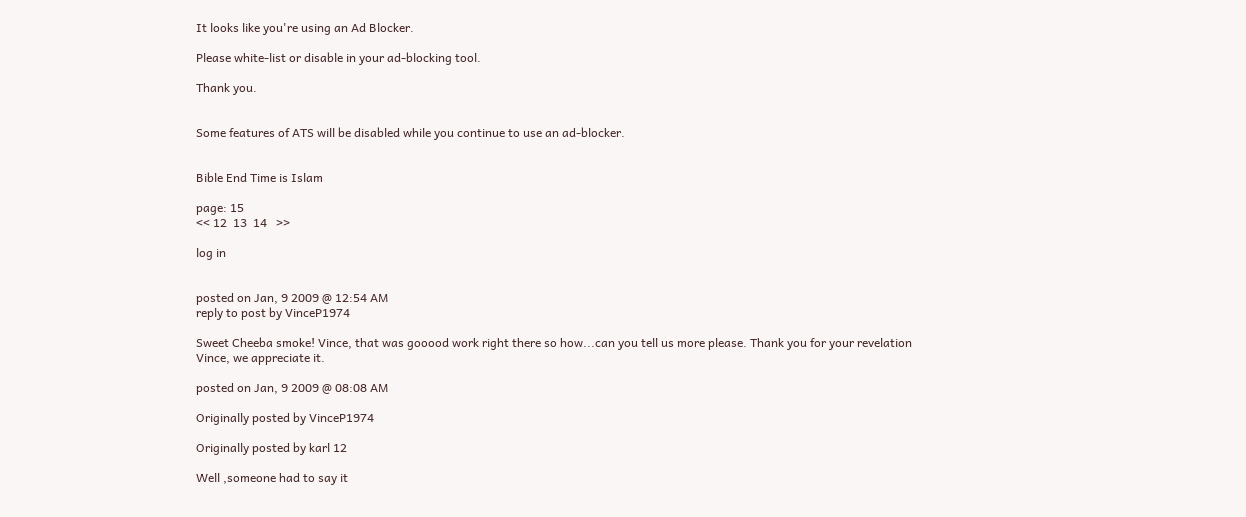It looks like you're using an Ad Blocker.

Please white-list or disable in your ad-blocking tool.

Thank you.


Some features of ATS will be disabled while you continue to use an ad-blocker.


Bible End Time is Islam

page: 15
<< 12  13  14   >>

log in


posted on Jan, 9 2009 @ 12:54 AM
reply to post by VinceP1974

Sweet Cheeba smoke! Vince, that was gooood work right there so how...can you tell us more please. Thank you for your revelation Vince, we appreciate it.

posted on Jan, 9 2009 @ 08:08 AM

Originally posted by VinceP1974

Originally posted by karl 12

Well ,someone had to say it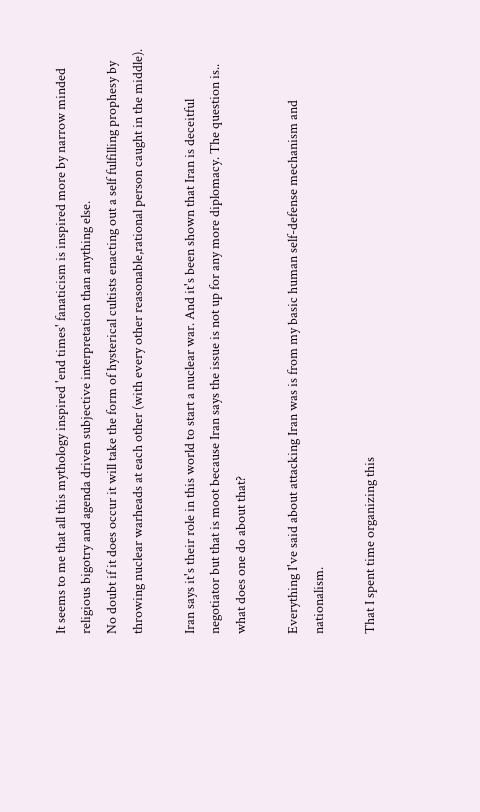It seems to me that all this mythology inspired 'end times' fanaticism is inspired more by narrow minded religious bigotry and agenda driven subjective interpretation than anything else.
No doubt if it does occur it will take the form of hysterical cultists enacting out a self fulfilling prophesy by throwing nuclear warheads at each other (with every other reasonable,rational person caught in the middle).

Iran says it's their role in this world to start a nuclear war. And it's been shown that Iran is deceitful negotiator but that is moot because Iran says the issue is not up for any more diplomacy. The question is.. what does one do about that?

Everything I've said about attacking Iran was is from my basic human self-defense mechanism and nationalism.

That I spent time organizing this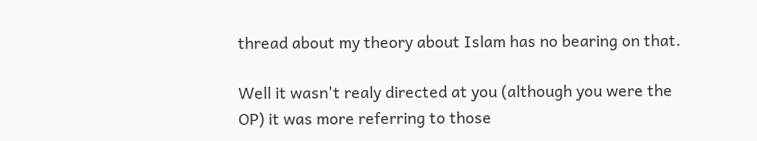thread about my theory about Islam has no bearing on that.

Well it wasn't realy directed at you (although you were the OP) it was more referring to those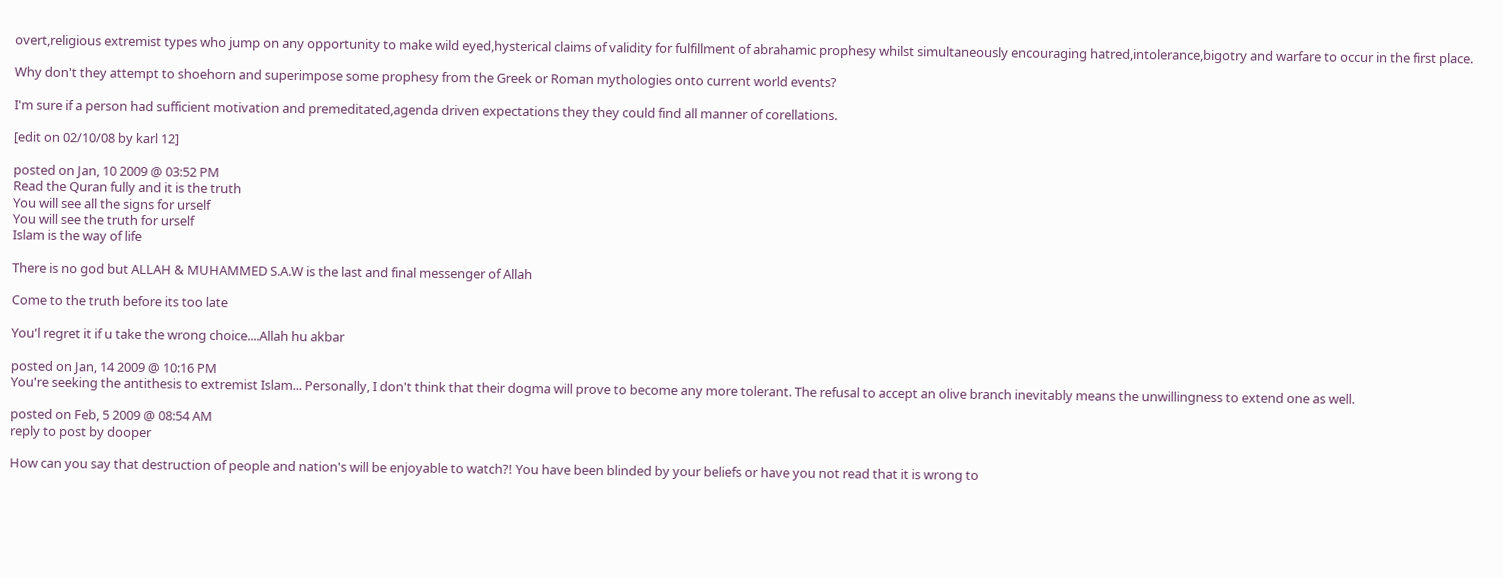overt,religious extremist types who jump on any opportunity to make wild eyed,hysterical claims of validity for fulfillment of abrahamic prophesy whilst simultaneously encouraging hatred,intolerance,bigotry and warfare to occur in the first place.

Why don't they attempt to shoehorn and superimpose some prophesy from the Greek or Roman mythologies onto current world events?

I'm sure if a person had sufficient motivation and premeditated,agenda driven expectations they they could find all manner of corellations.

[edit on 02/10/08 by karl 12]

posted on Jan, 10 2009 @ 03:52 PM
Read the Quran fully and it is the truth
You will see all the signs for urself
You will see the truth for urself
Islam is the way of life

There is no god but ALLAH & MUHAMMED S.A.W is the last and final messenger of Allah

Come to the truth before its too late

You'l regret it if u take the wrong choice....Allah hu akbar

posted on Jan, 14 2009 @ 10:16 PM
You're seeking the antithesis to extremist Islam... Personally, I don't think that their dogma will prove to become any more tolerant. The refusal to accept an olive branch inevitably means the unwillingness to extend one as well.

posted on Feb, 5 2009 @ 08:54 AM
reply to post by dooper

How can you say that destruction of people and nation's will be enjoyable to watch?! You have been blinded by your beliefs or have you not read that it is wrong to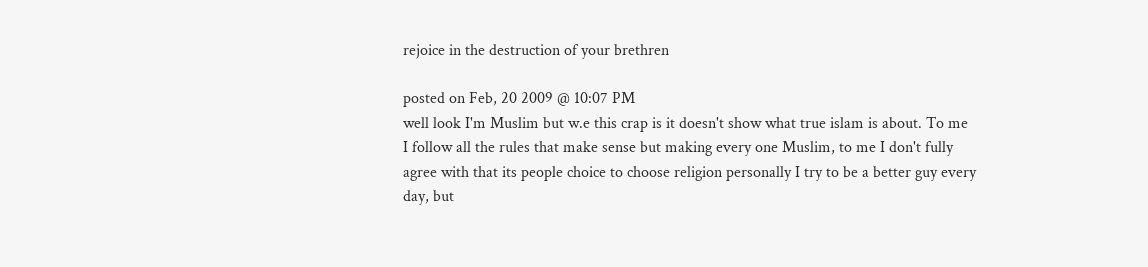rejoice in the destruction of your brethren

posted on Feb, 20 2009 @ 10:07 PM
well look I'm Muslim but w.e this crap is it doesn't show what true islam is about. To me I follow all the rules that make sense but making every one Muslim, to me I don't fully agree with that its people choice to choose religion personally I try to be a better guy every day, but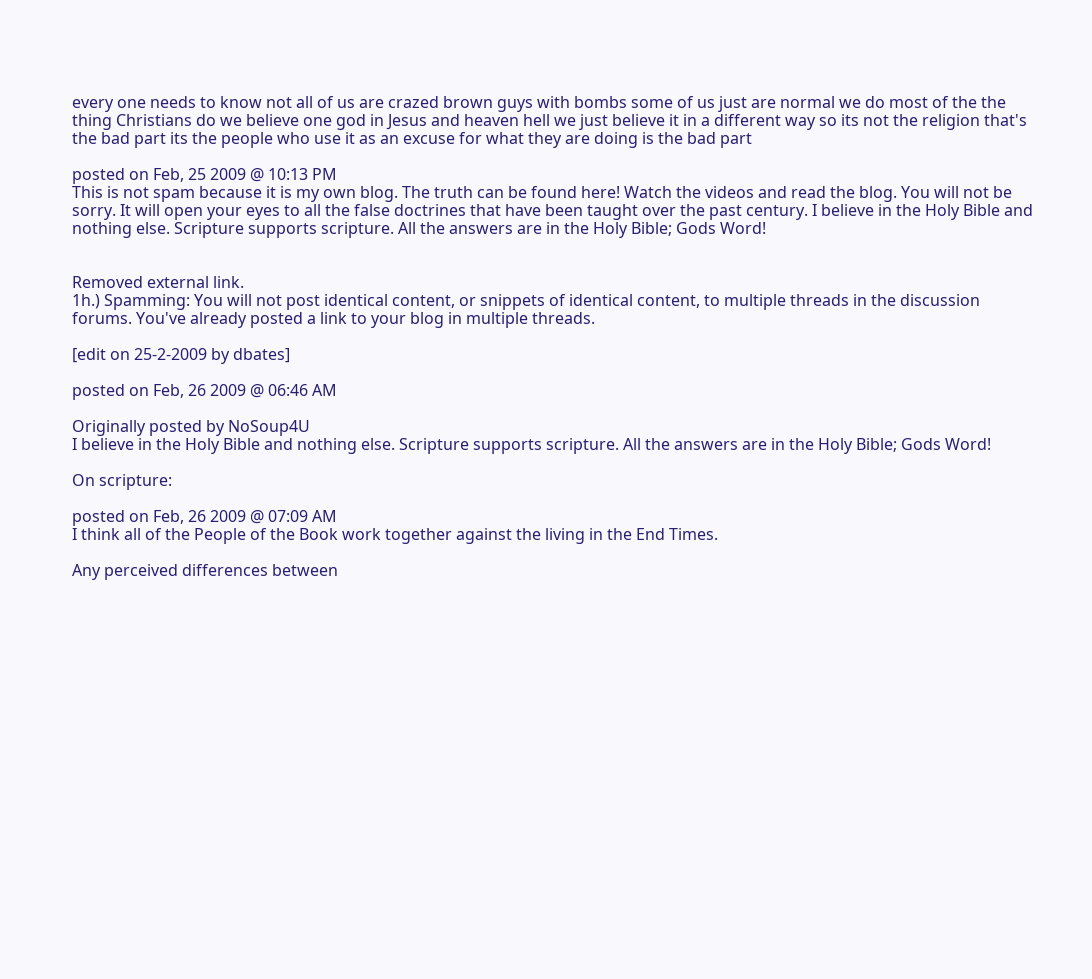every one needs to know not all of us are crazed brown guys with bombs some of us just are normal we do most of the the thing Christians do we believe one god in Jesus and heaven hell we just believe it in a different way so its not the religion that's the bad part its the people who use it as an excuse for what they are doing is the bad part

posted on Feb, 25 2009 @ 10:13 PM
This is not spam because it is my own blog. The truth can be found here! Watch the videos and read the blog. You will not be sorry. It will open your eyes to all the false doctrines that have been taught over the past century. I believe in the Holy Bible and nothing else. Scripture supports scripture. All the answers are in the Holy Bible; Gods Word!


Removed external link.
1h.) Spamming: You will not post identical content, or snippets of identical content, to multiple threads in the discussion forums. You've already posted a link to your blog in multiple threads.

[edit on 25-2-2009 by dbates]

posted on Feb, 26 2009 @ 06:46 AM

Originally posted by NoSoup4U
I believe in the Holy Bible and nothing else. Scripture supports scripture. All the answers are in the Holy Bible; Gods Word!

On scripture:

posted on Feb, 26 2009 @ 07:09 AM
I think all of the People of the Book work together against the living in the End Times.

Any perceived differences between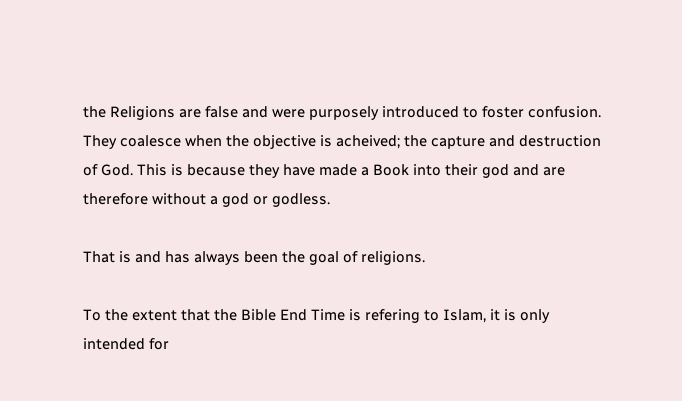the Religions are false and were purposely introduced to foster confusion. They coalesce when the objective is acheived; the capture and destruction of God. This is because they have made a Book into their god and are therefore without a god or godless.

That is and has always been the goal of religions.

To the extent that the Bible End Time is refering to Islam, it is only intended for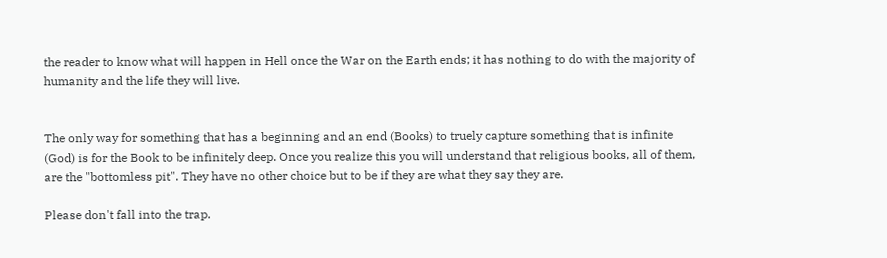the reader to know what will happen in Hell once the War on the Earth ends; it has nothing to do with the majority of humanity and the life they will live.


The only way for something that has a beginning and an end (Books) to truely capture something that is infinite (God) is for the Book to be infinitely deep. Once you realize this you will understand that religious books, all of them, are the "bottomless pit". They have no other choice but to be if they are what they say they are.

Please don't fall into the trap.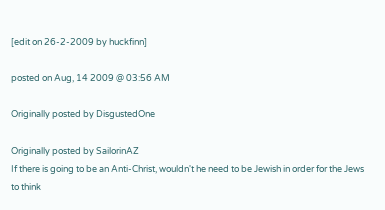[edit on 26-2-2009 by huckfinn]

posted on Aug, 14 2009 @ 03:56 AM

Originally posted by DisgustedOne

Originally posted by SailorinAZ
If there is going to be an Anti-Christ, wouldn't he need to be Jewish in order for the Jews to think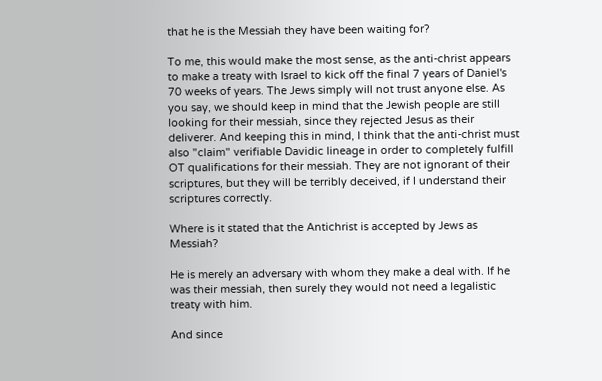that he is the Messiah they have been waiting for?

To me, this would make the most sense, as the anti-christ appears to make a treaty with Israel to kick off the final 7 years of Daniel's 70 weeks of years. The Jews simply will not trust anyone else. As you say, we should keep in mind that the Jewish people are still looking for their messiah, since they rejected Jesus as their deliverer. And keeping this in mind, I think that the anti-christ must also "claim" verifiable Davidic lineage in order to completely fulfill OT qualifications for their messiah. They are not ignorant of their scriptures, but they will be terribly deceived, if I understand their scriptures correctly.

Where is it stated that the Antichrist is accepted by Jews as Messiah?

He is merely an adversary with whom they make a deal with. If he was their messiah, then surely they would not need a legalistic treaty with him.

And since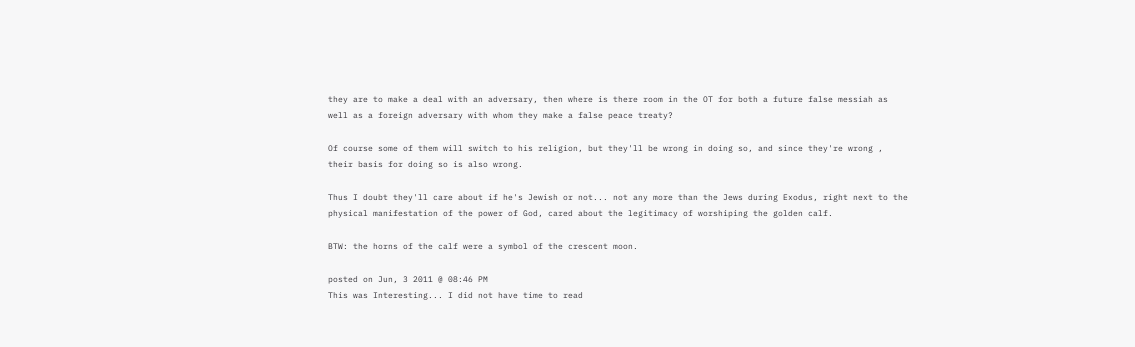they are to make a deal with an adversary, then where is there room in the OT for both a future false messiah as well as a foreign adversary with whom they make a false peace treaty?

Of course some of them will switch to his religion, but they'll be wrong in doing so, and since they're wrong , their basis for doing so is also wrong.

Thus I doubt they'll care about if he's Jewish or not... not any more than the Jews during Exodus, right next to the physical manifestation of the power of God, cared about the legitimacy of worshiping the golden calf.

BTW: the horns of the calf were a symbol of the crescent moon.

posted on Jun, 3 2011 @ 08:46 PM
This was Interesting... I did not have time to read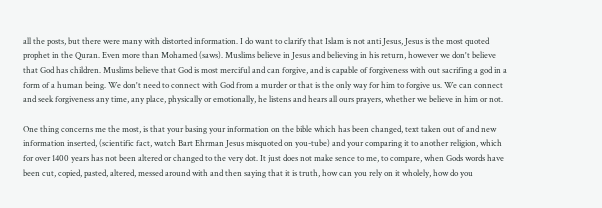all the posts, but there were many with distorted information. I do want to clarify that Islam is not anti Jesus, Jesus is the most quoted prophet in the Quran. Even more than Mohamed (saws). Muslims believe in Jesus and believing in his return, however we don't believe that God has children. Muslims believe that God is most merciful and can forgive, and is capable of forgiveness with out sacrifing a god in a form of a human being. We don't need to connect with God from a murder or that is the only way for him to forgive us. We can connect and seek forgiveness any time, any place, physically or emotionally, he listens and hears all ours prayers, whether we believe in him or not.

One thing concerns me the most, is that your basing your information on the bible which has been changed, text taken out of and new information inserted, (scientific fact, watch Bart Ehrman Jesus misquoted on you-tube) and your comparing it to another religion, which for over 1400 years has not been altered or changed to the very dot. It just does not make sence to me, to compare, when Gods words have been cut, copied, pasted, altered, messed around with and then saying that it is truth, how can you rely on it wholely, how do you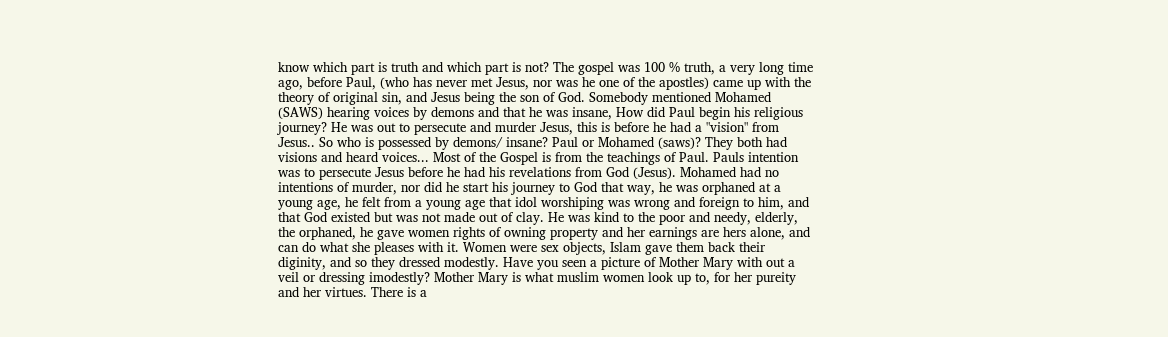know which part is truth and which part is not? The gospel was 100 % truth, a very long time ago, before Paul, (who has never met Jesus, nor was he one of the apostles) came up with the theory of original sin, and Jesus being the son of God. Somebody mentioned Mohamed (SAWS) hearing voices by demons and that he was insane, How did Paul begin his religious journey? He was out to persecute and murder Jesus, this is before he had a "vision" from Jesus.. So who is possessed by demons/ insane? Paul or Mohamed (saws)? They both had visions and heard voices... Most of the Gospel is from the teachings of Paul. Pauls intention was to persecute Jesus before he had his revelations from God (Jesus). Mohamed had no intentions of murder, nor did he start his journey to God that way, he was orphaned at a young age, he felt from a young age that idol worshiping was wrong and foreign to him, and that God existed but was not made out of clay. He was kind to the poor and needy, elderly, the orphaned, he gave women rights of owning property and her earnings are hers alone, and can do what she pleases with it. Women were sex objects, Islam gave them back their diginity, and so they dressed modestly. Have you seen a picture of Mother Mary with out a veil or dressing imodestly? Mother Mary is what muslim women look up to, for her pureity and her virtues. There is a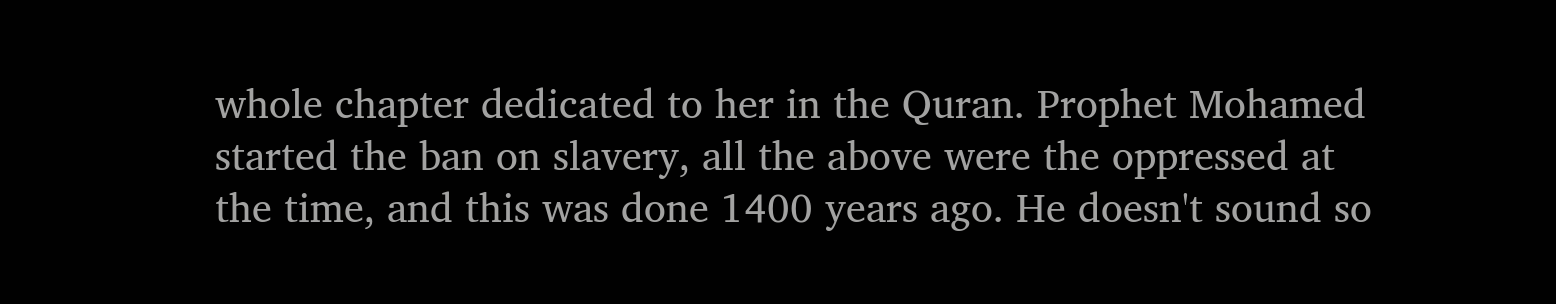whole chapter dedicated to her in the Quran. Prophet Mohamed started the ban on slavery, all the above were the oppressed at the time, and this was done 1400 years ago. He doesn't sound so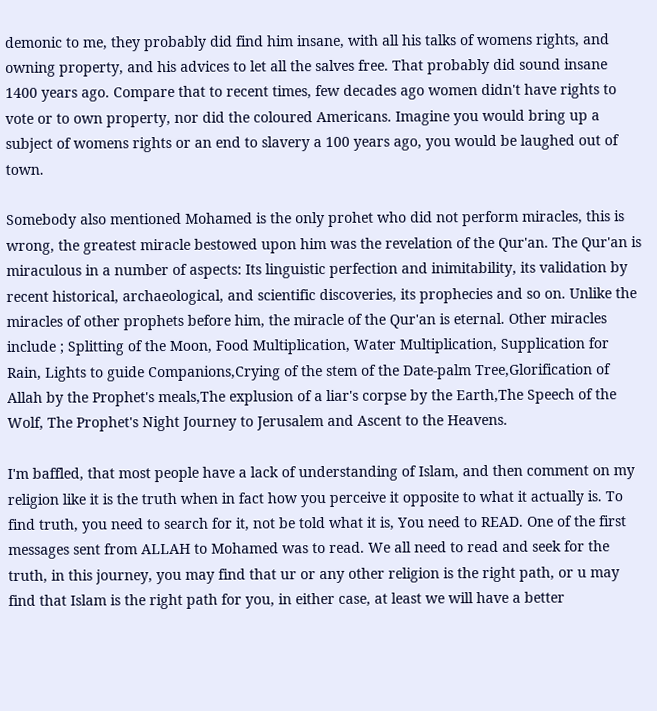demonic to me, they probably did find him insane, with all his talks of womens rights, and owning property, and his advices to let all the salves free. That probably did sound insane 1400 years ago. Compare that to recent times, few decades ago women didn't have rights to vote or to own property, nor did the coloured Americans. Imagine you would bring up a subject of womens rights or an end to slavery a 100 years ago, you would be laughed out of town.

Somebody also mentioned Mohamed is the only prohet who did not perform miracles, this is wrong, the greatest miracle bestowed upon him was the revelation of the Qur'an. The Qur'an is miraculous in a number of aspects: Its linguistic perfection and inimitability, its validation by recent historical, archaeological, and scientific discoveries, its prophecies and so on. Unlike the miracles of other prophets before him, the miracle of the Qur'an is eternal. Other miracles include ; Splitting of the Moon, Food Multiplication, Water Multiplication, Supplication for Rain, Lights to guide Companions,Crying of the stem of the Date-palm Tree,Glorification of Allah by the Prophet's meals,The explusion of a liar's corpse by the Earth,The Speech of the Wolf, The Prophet's Night Journey to Jerusalem and Ascent to the Heavens.

I'm baffled, that most people have a lack of understanding of Islam, and then comment on my religion like it is the truth when in fact how you perceive it opposite to what it actually is. To find truth, you need to search for it, not be told what it is, You need to READ. One of the first messages sent from ALLAH to Mohamed was to read. We all need to read and seek for the truth, in this journey, you may find that ur or any other religion is the right path, or u may find that Islam is the right path for you, in either case, at least we will have a better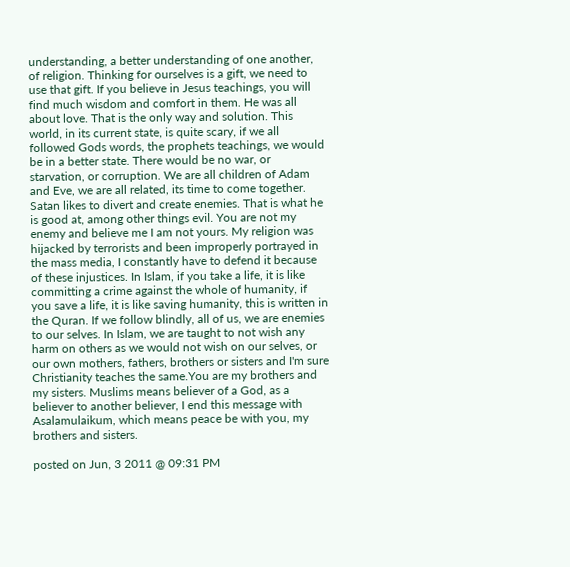understanding, a better understanding of one another, of religion. Thinking for ourselves is a gift, we need to use that gift. If you believe in Jesus teachings, you will find much wisdom and comfort in them. He was all about love. That is the only way and solution. This world, in its current state, is quite scary, if we all followed Gods words, the prophets teachings, we would be in a better state. There would be no war, or starvation, or corruption. We are all children of Adam and Eve, we are all related, its time to come together. Satan likes to divert and create enemies. That is what he is good at, among other things evil. You are not my enemy and believe me I am not yours. My religion was hijacked by terrorists and been improperly portrayed in the mass media, I constantly have to defend it because of these injustices. In Islam, if you take a life, it is like committing a crime against the whole of humanity, if you save a life, it is like saving humanity, this is written in the Quran. If we follow blindly, all of us, we are enemies to our selves. In Islam, we are taught to not wish any harm on others as we would not wish on our selves, or our own mothers, fathers, brothers or sisters and I'm sure Christianity teaches the same.You are my brothers and my sisters. Muslims means believer of a God, as a believer to another believer, I end this message with Asalamulaikum, which means peace be with you, my brothers and sisters.

posted on Jun, 3 2011 @ 09:31 PM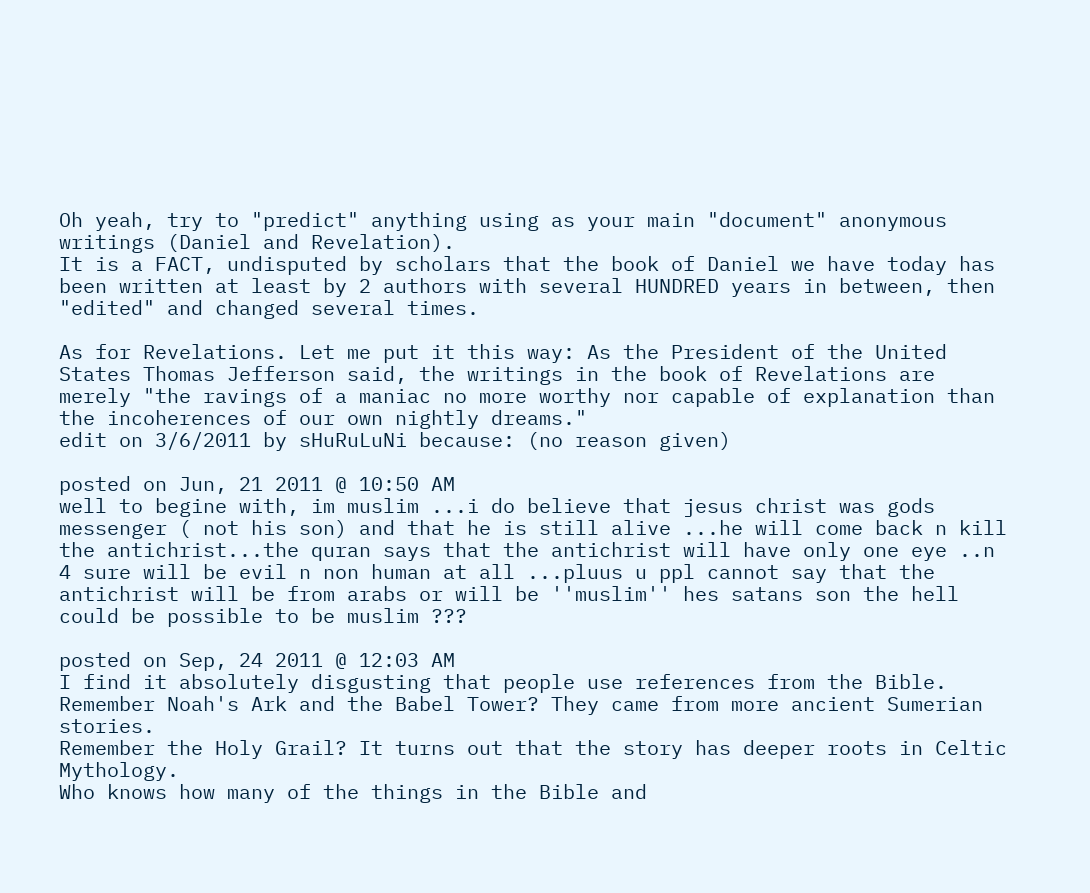Oh yeah, try to "predict" anything using as your main "document" anonymous writings (Daniel and Revelation).
It is a FACT, undisputed by scholars that the book of Daniel we have today has been written at least by 2 authors with several HUNDRED years in between, then "edited" and changed several times.

As for Revelations. Let me put it this way: As the President of the United States Thomas Jefferson said, the writings in the book of Revelations are merely "the ravings of a maniac no more worthy nor capable of explanation than the incoherences of our own nightly dreams."
edit on 3/6/2011 by sHuRuLuNi because: (no reason given)

posted on Jun, 21 2011 @ 10:50 AM
well to begine with, im muslim ...i do believe that jesus christ was gods messenger ( not his son) and that he is still alive ...he will come back n kill the antichrist...the quran says that the antichrist will have only one eye ..n 4 sure will be evil n non human at all ...pluus u ppl cannot say that the antichrist will be from arabs or will be ''muslim'' hes satans son the hell could be possible to be muslim ???

posted on Sep, 24 2011 @ 12:03 AM
I find it absolutely disgusting that people use references from the Bible.
Remember Noah's Ark and the Babel Tower? They came from more ancient Sumerian stories.
Remember the Holy Grail? It turns out that the story has deeper roots in Celtic Mythology.
Who knows how many of the things in the Bible and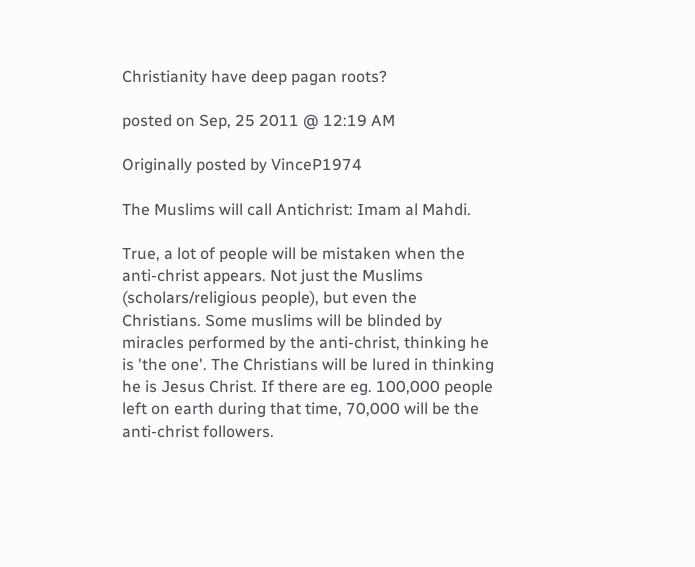Christianity have deep pagan roots?

posted on Sep, 25 2011 @ 12:19 AM

Originally posted by VinceP1974

The Muslims will call Antichrist: Imam al Mahdi.

True, a lot of people will be mistaken when the anti-christ appears. Not just the Muslims (scholars/religious people), but even the Christians. Some muslims will be blinded by miracles performed by the anti-christ, thinking he is 'the one'. The Christians will be lured in thinking he is Jesus Christ. If there are eg. 100,000 people left on earth during that time, 70,000 will be the anti-christ followers.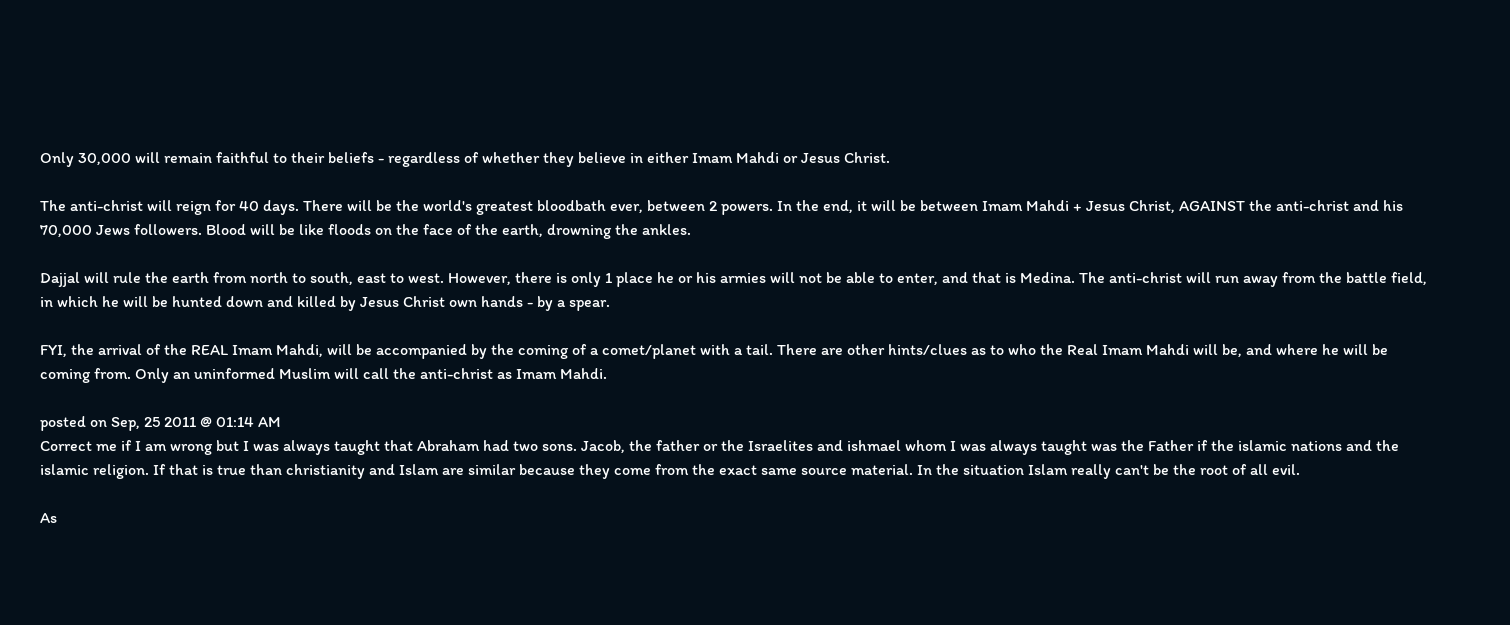Only 30,000 will remain faithful to their beliefs - regardless of whether they believe in either Imam Mahdi or Jesus Christ.

The anti-christ will reign for 40 days. There will be the world's greatest bloodbath ever, between 2 powers. In the end, it will be between Imam Mahdi + Jesus Christ, AGAINST the anti-christ and his 70,000 Jews followers. Blood will be like floods on the face of the earth, drowning the ankles.

Dajjal will rule the earth from north to south, east to west. However, there is only 1 place he or his armies will not be able to enter, and that is Medina. The anti-christ will run away from the battle field, in which he will be hunted down and killed by Jesus Christ own hands - by a spear.

FYI, the arrival of the REAL Imam Mahdi, will be accompanied by the coming of a comet/planet with a tail. There are other hints/clues as to who the Real Imam Mahdi will be, and where he will be coming from. Only an uninformed Muslim will call the anti-christ as Imam Mahdi.

posted on Sep, 25 2011 @ 01:14 AM
Correct me if I am wrong but I was always taught that Abraham had two sons. Jacob, the father or the Israelites and ishmael whom I was always taught was the Father if the islamic nations and the islamic religion. If that is true than christianity and Islam are similar because they come from the exact same source material. In the situation Islam really can't be the root of all evil.

As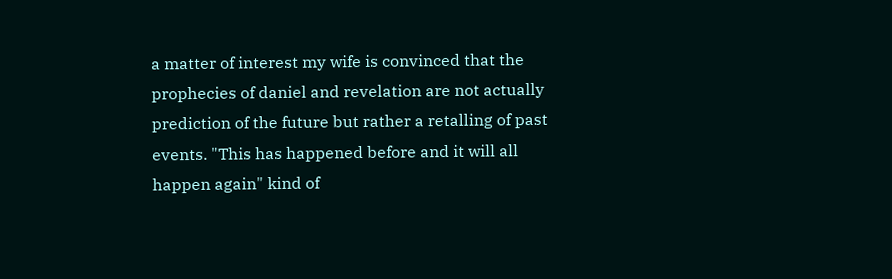a matter of interest my wife is convinced that the prophecies of daniel and revelation are not actually prediction of the future but rather a retalling of past events. "This has happened before and it will all happen again" kind of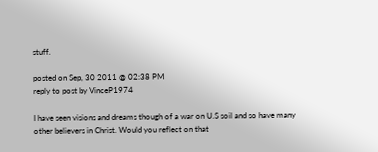stuff.

posted on Sep, 30 2011 @ 02:38 PM
reply to post by VinceP1974

I have seen visions and dreams though of a war on U.S soil and so have many other believers in Christ. Would you reflect on that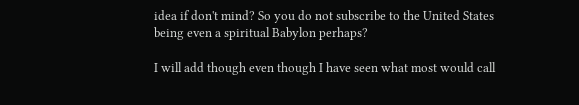idea if don't mind? So you do not subscribe to the United States being even a spiritual Babylon perhaps?

I will add though even though I have seen what most would call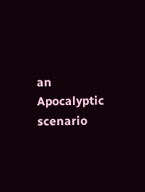an Apocalyptic scenario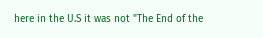here in the U.S it was not "The End of the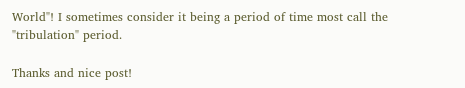World"! I sometimes consider it being a period of time most call the "tribulation" period.

Thanks and nice post!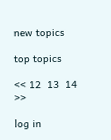new topics

top topics

<< 12  13  14   >>

log in